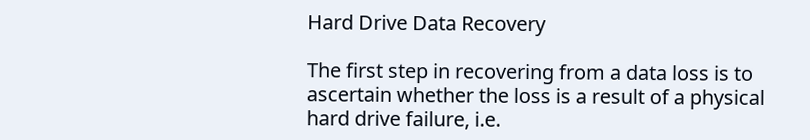Hard Drive Data Recovery

The first step in recovering from a data loss is to ascertain whether the loss is a result of a physical hard drive failure, i.e.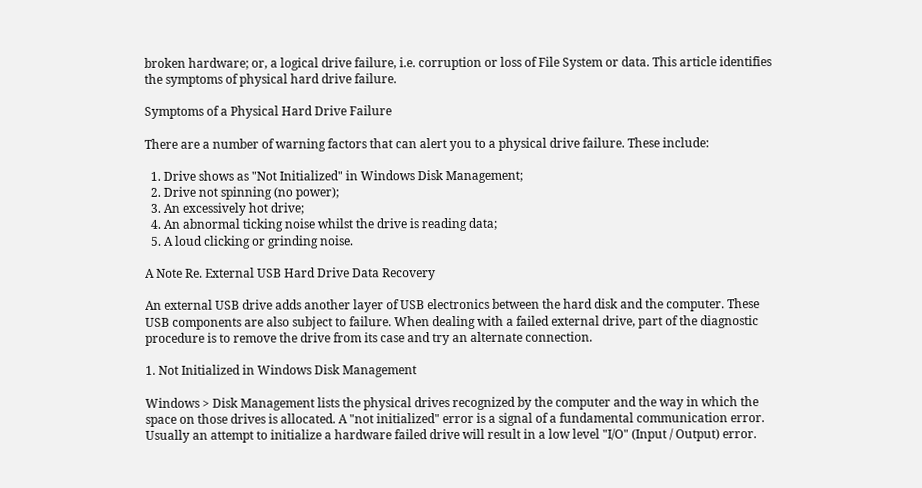broken hardware; or, a logical drive failure, i.e. corruption or loss of File System or data. This article identifies the symptoms of physical hard drive failure.

Symptoms of a Physical Hard Drive Failure

There are a number of warning factors that can alert you to a physical drive failure. These include:

  1. Drive shows as "Not Initialized" in Windows Disk Management;
  2. Drive not spinning (no power);
  3. An excessively hot drive;
  4. An abnormal ticking noise whilst the drive is reading data;
  5. A loud clicking or grinding noise.

A Note Re. External USB Hard Drive Data Recovery

An external USB drive adds another layer of USB electronics between the hard disk and the computer. These USB components are also subject to failure. When dealing with a failed external drive, part of the diagnostic procedure is to remove the drive from its case and try an alternate connection.

1. Not Initialized in Windows Disk Management

Windows > Disk Management lists the physical drives recognized by the computer and the way in which the space on those drives is allocated. A "not initialized" error is a signal of a fundamental communication error. Usually an attempt to initialize a hardware failed drive will result in a low level "I/O" (Input / Output) error.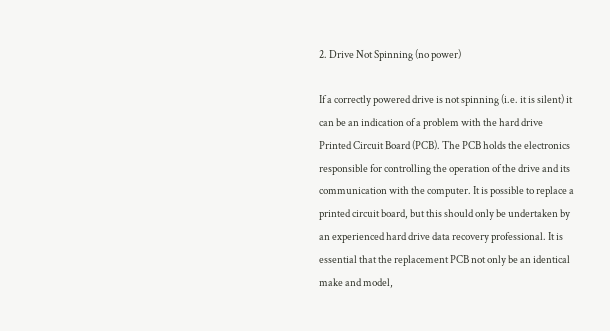2. Drive Not Spinning (no power)

If a correctly powered drive is not spinning (i.e. it is silent) it can be an indication of a problem with the hard drive Printed Circuit Board (PCB). The PCB holds the electronics responsible for controlling the operation of the drive and its communication with the computer. It is possible to replace a printed circuit board, but this should only be undertaken by an experienced hard drive data recovery professional. It is essential that the replacement PCB not only be an identical make and model,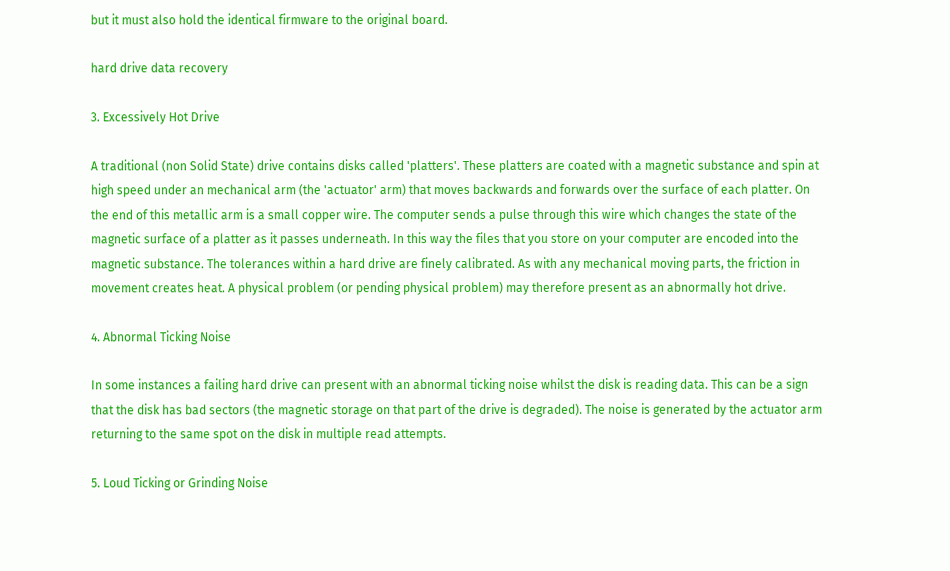but it must also hold the identical firmware to the original board.

hard drive data recovery

3. Excessively Hot Drive

A traditional (non Solid State) drive contains disks called 'platters'. These platters are coated with a magnetic substance and spin at high speed under an mechanical arm (the 'actuator' arm) that moves backwards and forwards over the surface of each platter. On the end of this metallic arm is a small copper wire. The computer sends a pulse through this wire which changes the state of the magnetic surface of a platter as it passes underneath. In this way the files that you store on your computer are encoded into the magnetic substance. The tolerances within a hard drive are finely calibrated. As with any mechanical moving parts, the friction in movement creates heat. A physical problem (or pending physical problem) may therefore present as an abnormally hot drive.

4. Abnormal Ticking Noise

In some instances a failing hard drive can present with an abnormal ticking noise whilst the disk is reading data. This can be a sign that the disk has bad sectors (the magnetic storage on that part of the drive is degraded). The noise is generated by the actuator arm returning to the same spot on the disk in multiple read attempts.

5. Loud Ticking or Grinding Noise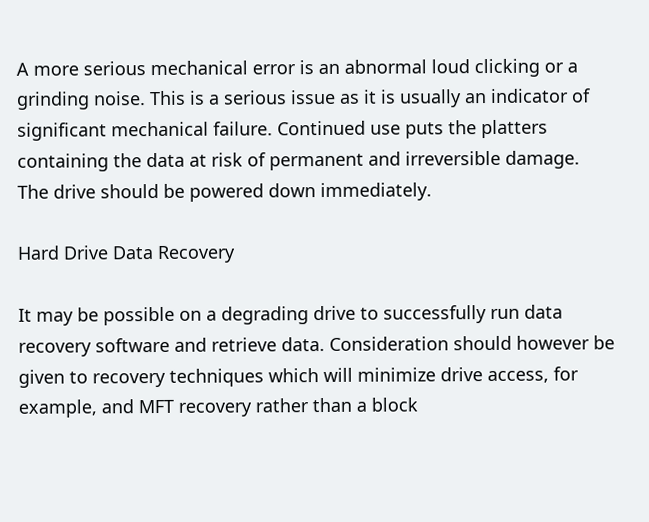A more serious mechanical error is an abnormal loud clicking or a grinding noise. This is a serious issue as it is usually an indicator of significant mechanical failure. Continued use puts the platters containing the data at risk of permanent and irreversible damage. The drive should be powered down immediately.

Hard Drive Data Recovery

It may be possible on a degrading drive to successfully run data recovery software and retrieve data. Consideration should however be given to recovery techniques which will minimize drive access, for example, and MFT recovery rather than a block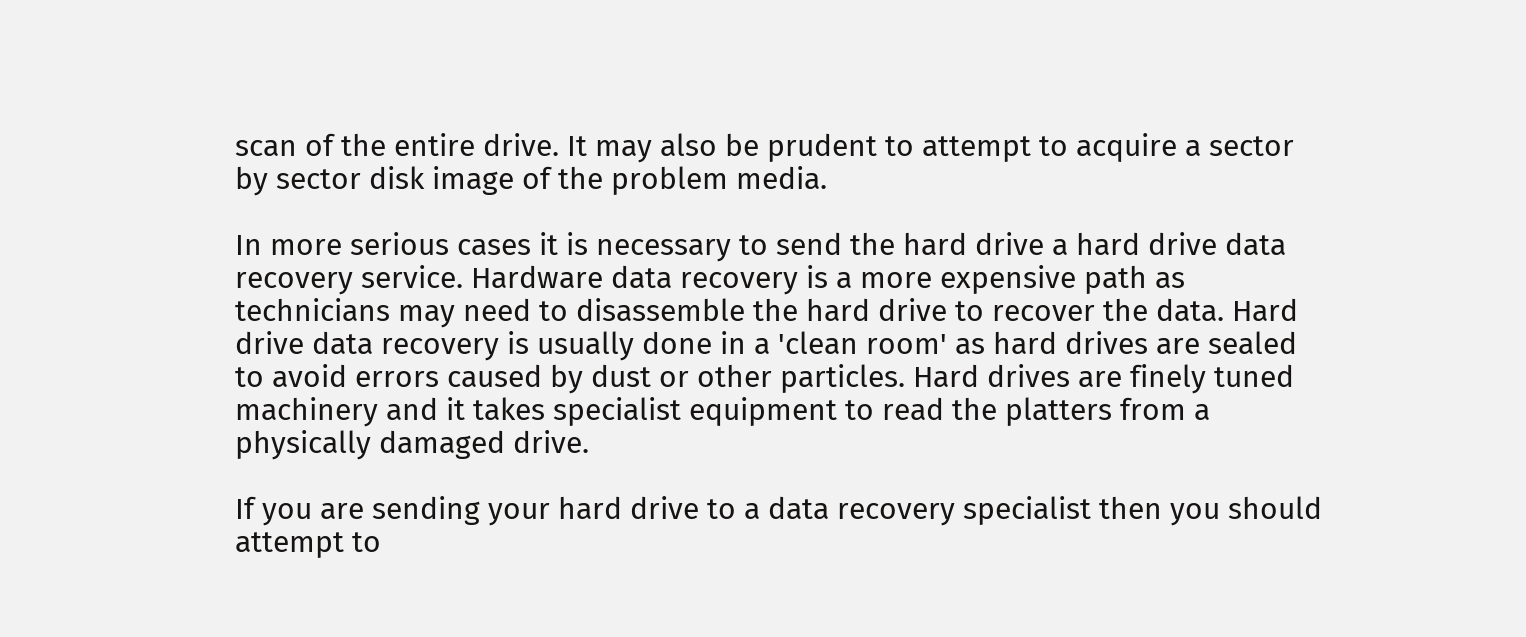scan of the entire drive. It may also be prudent to attempt to acquire a sector by sector disk image of the problem media.

In more serious cases it is necessary to send the hard drive a hard drive data recovery service. Hardware data recovery is a more expensive path as technicians may need to disassemble the hard drive to recover the data. Hard drive data recovery is usually done in a 'clean room' as hard drives are sealed to avoid errors caused by dust or other particles. Hard drives are finely tuned machinery and it takes specialist equipment to read the platters from a physically damaged drive.

If you are sending your hard drive to a data recovery specialist then you should attempt to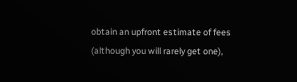obtain an upfront estimate of fees (although you will rarely get one),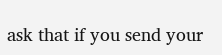ask that if you send your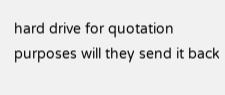hard drive for quotation purposes will they send it back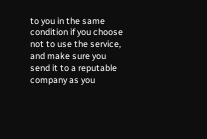to you in the same condition if you choose not to use the service, and make sure you send it to a reputable company as you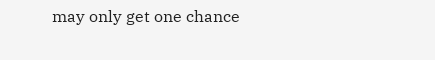may only get one chance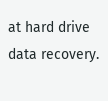at hard drive data recovery.